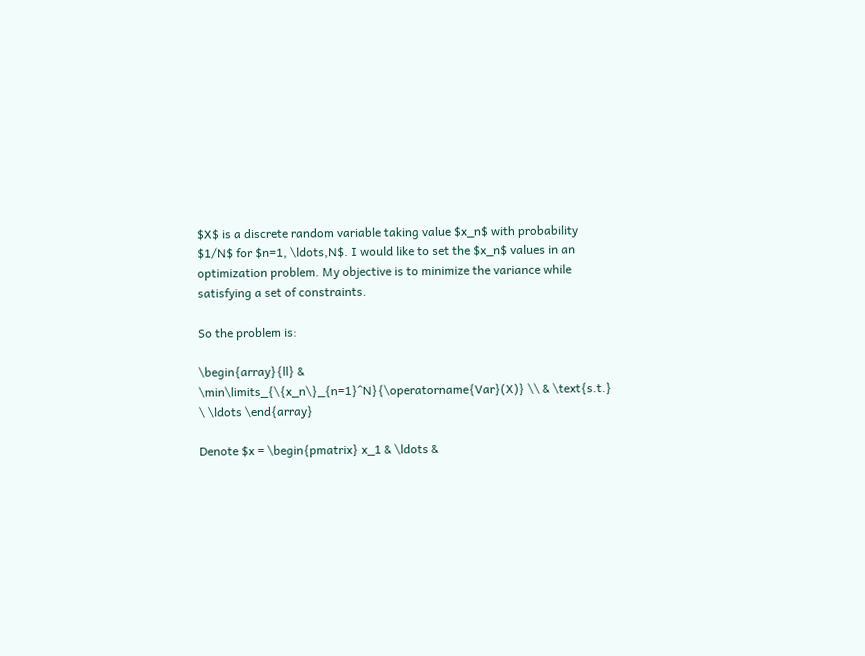$X$ is a discrete random variable taking value $x_n$ with probability $1/N$ for $n=1, \ldots,N$. I would like to set the $x_n$ values in an optimization problem. My objective is to minimize the variance while satisfying a set of constraints.

So the problem is:

\begin{array}{ll} & \min\limits_{\{x_n\}_{n=1}^N}{\operatorname{Var}(X)} \\ & \text{s.t.} \ \ldots \end{array}

Denote $x = \begin{pmatrix} x_1 & \ldots &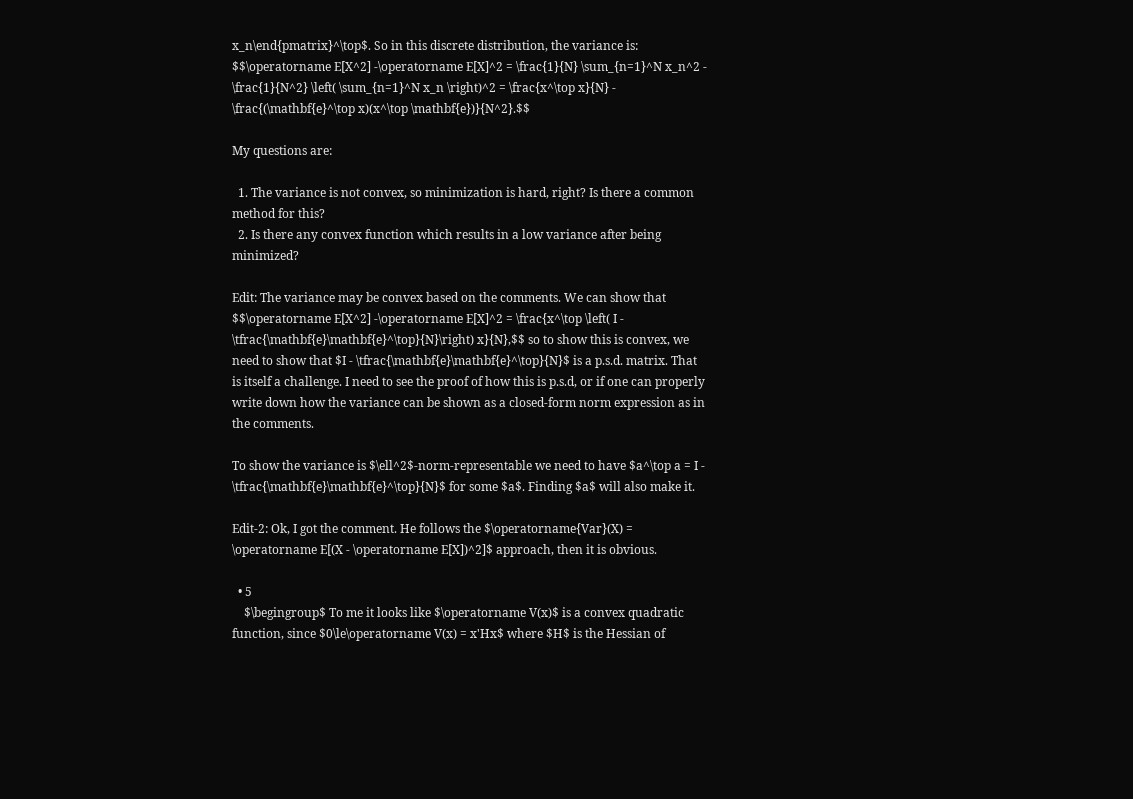x_n\end{pmatrix}^\top$. So in this discrete distribution, the variance is: $$\operatorname E[X^2] -\operatorname E[X]^2 = \frac{1}{N} \sum_{n=1}^N x_n^2 - \frac{1}{N^2} \left( \sum_{n=1}^N x_n \right)^2 = \frac{x^\top x}{N} - \frac{(\mathbf{e}^\top x)(x^\top \mathbf{e})}{N^2}.$$

My questions are:

  1. The variance is not convex, so minimization is hard, right? Is there a common method for this?
  2. Is there any convex function which results in a low variance after being minimized?

Edit: The variance may be convex based on the comments. We can show that $$\operatorname E[X^2] -\operatorname E[X]^2 = \frac{x^\top \left( I - \tfrac{\mathbf{e}\mathbf{e}^\top}{N}\right) x}{N},$$ so to show this is convex, we need to show that $I - \tfrac{\mathbf{e}\mathbf{e}^\top}{N}$ is a p.s.d. matrix. That is itself a challenge. I need to see the proof of how this is p.s.d, or if one can properly write down how the variance can be shown as a closed-form norm expression as in the comments.

To show the variance is $\ell^2$-norm-representable we need to have $a^\top a = I - \tfrac{\mathbf{e}\mathbf{e}^\top}{N}$ for some $a$. Finding $a$ will also make it.

Edit-2: Ok, I got the comment. He follows the $\operatorname{Var}(X) = \operatorname E[(X - \operatorname E[X])^2]$ approach, then it is obvious.

  • 5
    $\begingroup$ To me it looks like $\operatorname V(x)$ is a convex quadratic function, since $0\le\operatorname V(x) = x'Hx$ where $H$ is the Hessian of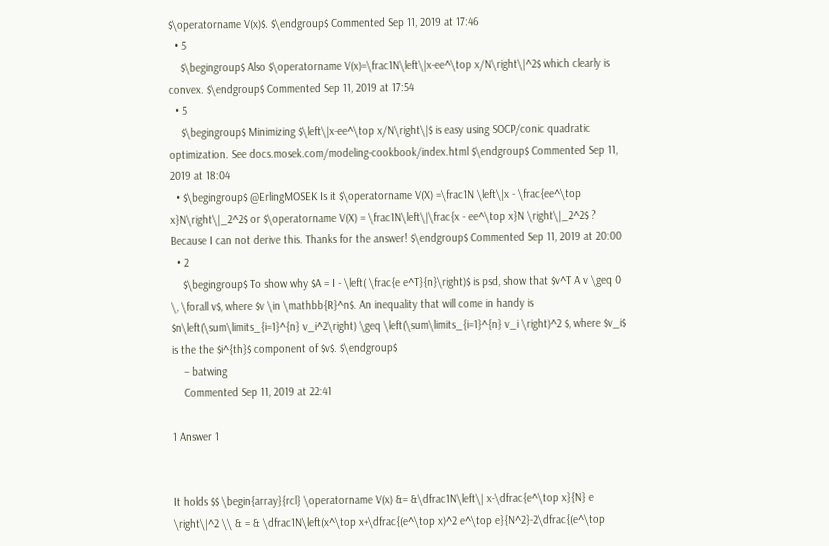$\operatorname V(x)$. $\endgroup$ Commented Sep 11, 2019 at 17:46
  • 5
    $\begingroup$ Also $\operatorname V(x)=\frac1N\left\|x-ee^\top x/N\right\|^2$ which clearly is convex. $\endgroup$ Commented Sep 11, 2019 at 17:54
  • 5
    $\begingroup$ Minimizing $\left\|x-ee^\top x/N\right\|$ is easy using SOCP/conic quadratic optimization. See docs.mosek.com/modeling-cookbook/index.html $\endgroup$ Commented Sep 11, 2019 at 18:04
  • $\begingroup$ @ErlingMOSEK Is it $\operatorname V(X) =\frac1N \left\|x - \frac{ee^\top x}N\right\|_2^2$ or $\operatorname V(X) = \frac1N\left\|\frac{x - ee^\top x}N \right\|_2^2$ ? Because I can not derive this. Thanks for the answer! $\endgroup$ Commented Sep 11, 2019 at 20:00
  • 2
    $\begingroup$ To show why $A = I - \left( \frac{e e^T}{n}\right)$ is psd, show that $v^T A v \geq 0 \, \forall v$, where $v \in \mathbb{R}^n$. An inequality that will come in handy is $n\left(\sum\limits_{i=1}^{n} v_i^2\right) \geq \left(\sum\limits_{i=1}^{n} v_i \right)^2 $, where $v_i$ is the the $i^{th}$ component of $v$. $\endgroup$
    – batwing
    Commented Sep 11, 2019 at 22:41

1 Answer 1


It holds $$ \begin{array}{rcl} \operatorname V(x) &= &\dfrac1N\left\| x-\dfrac{e^\top x}{N} e \right\|^2 \\ & = & \dfrac1N\left(x^\top x+\dfrac{(e^\top x)^2 e^\top e}{N^2}-2\dfrac{(e^\top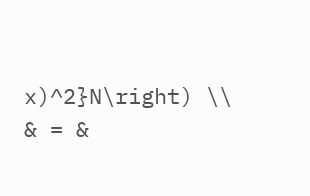x)^2}N\right) \\ & = &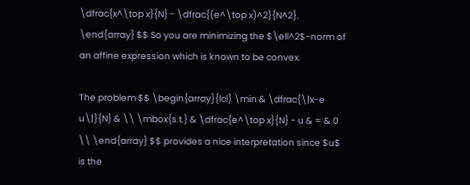\dfrac{x^\top x}{N} - \dfrac{(e^\top x)^2}{N^2}. \end{array} $$ So you are minimizing the $\ell^2$-norm of an affine expression which is known to be convex.

The problem $$ \begin{array}{lcl} \min & \dfrac{\|x-e u\|}{N} & \\ \mbox{s.t.} & \dfrac{e^\top x}{N} - u & = & 0 \\ \end{array} $$ provides a nice interpretation since $u$ is the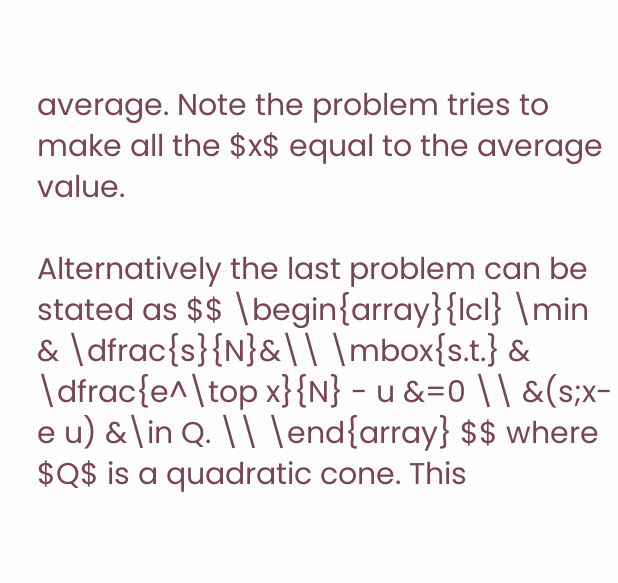average. Note the problem tries to make all the $x$ equal to the average value.

Alternatively the last problem can be stated as $$ \begin{array}{lcl} \min & \dfrac{s}{N}&\\ \mbox{s.t.} & \dfrac{e^\top x}{N} - u &=0 \\ &(s;x-e u) &\in Q. \\ \end{array} $$ where $Q$ is a quadratic cone. This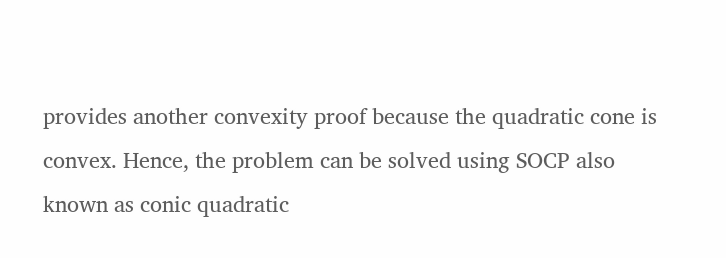provides another convexity proof because the quadratic cone is convex. Hence, the problem can be solved using SOCP also known as conic quadratic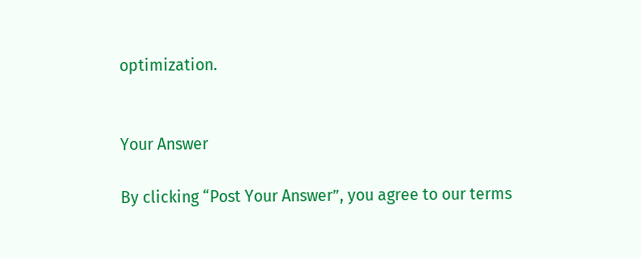optimization.


Your Answer

By clicking “Post Your Answer”, you agree to our terms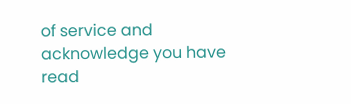of service and acknowledge you have read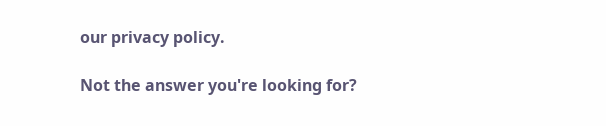our privacy policy.

Not the answer you're looking for?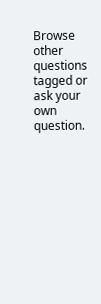Browse other questions tagged or ask your own question.